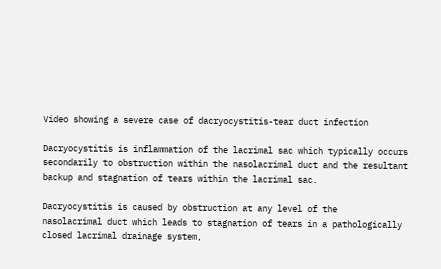Video showing a severe case of dacryocystitis-tear duct infection

Dacryocystitis is inflammation of the lacrimal sac which typically occurs secondarily to obstruction within the nasolacrimal duct and the resultant backup and stagnation of tears within the lacrimal sac.

Dacryocystitis is caused by obstruction at any level of the
nasolacrimal duct which leads to stagnation of tears in a pathologically closed lacrimal drainage system,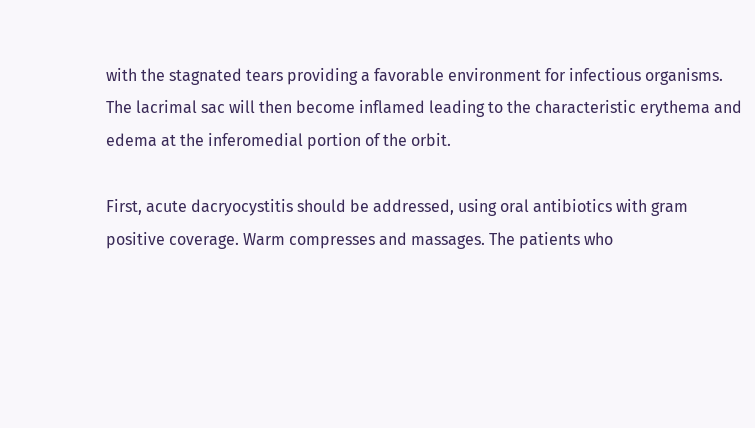with the stagnated tears providing a favorable environment for infectious organisms. The lacrimal sac will then become inflamed leading to the characteristic erythema and edema at the inferomedial portion of the orbit.

First, acute dacryocystitis should be addressed, using oral antibiotics with gram positive coverage. Warm compresses and massages. The patients who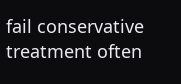fail conservative treatment often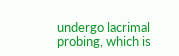undergo lacrimal probing, which is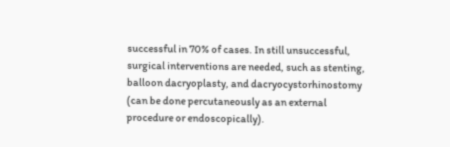successful in 70% of cases. In still unsuccessful, surgical interventions are needed, such as stenting, balloon dacryoplasty, and dacryocystorhinostomy (can be done percutaneously as an external procedure or endoscopically).